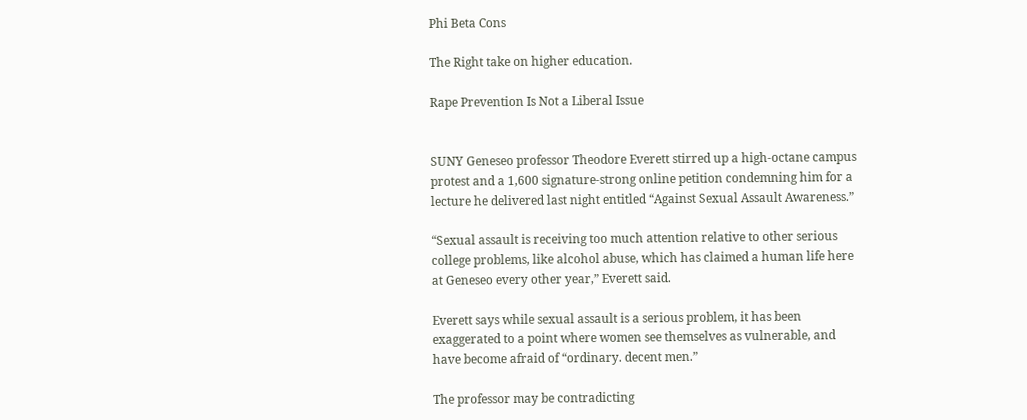Phi Beta Cons

The Right take on higher education.

Rape Prevention Is Not a Liberal Issue


SUNY Geneseo professor Theodore Everett stirred up a high-octane campus protest and a 1,600 signature-strong online petition condemning him for a lecture he delivered last night entitled “Against Sexual Assault Awareness.”

“Sexual assault is receiving too much attention relative to other serious college problems, like alcohol abuse, which has claimed a human life here at Geneseo every other year,” Everett said.

Everett says while sexual assault is a serious problem, it has been exaggerated to a point where women see themselves as vulnerable, and have become afraid of “ordinary. decent men.”

The professor may be contradicting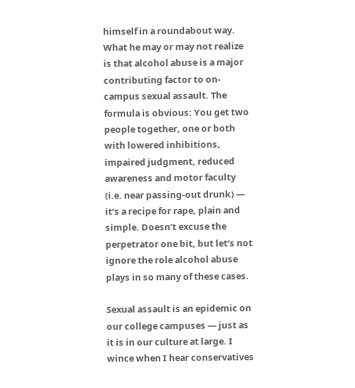himself in a roundabout way. What he may or may not realize is that alcohol abuse is a major contributing factor to on-campus sexual assault. The formula is obvious: You get two people together, one or both with lowered inhibitions, impaired judgment, reduced awareness and motor faculty (i.e. near passing-out drunk) — it’s a recipe for rape, plain and simple. Doesn’t excuse the perpetrator one bit, but let’s not ignore the role alcohol abuse plays in so many of these cases.

Sexual assault is an epidemic on our college campuses — just as it is in our culture at large. I wince when I hear conservatives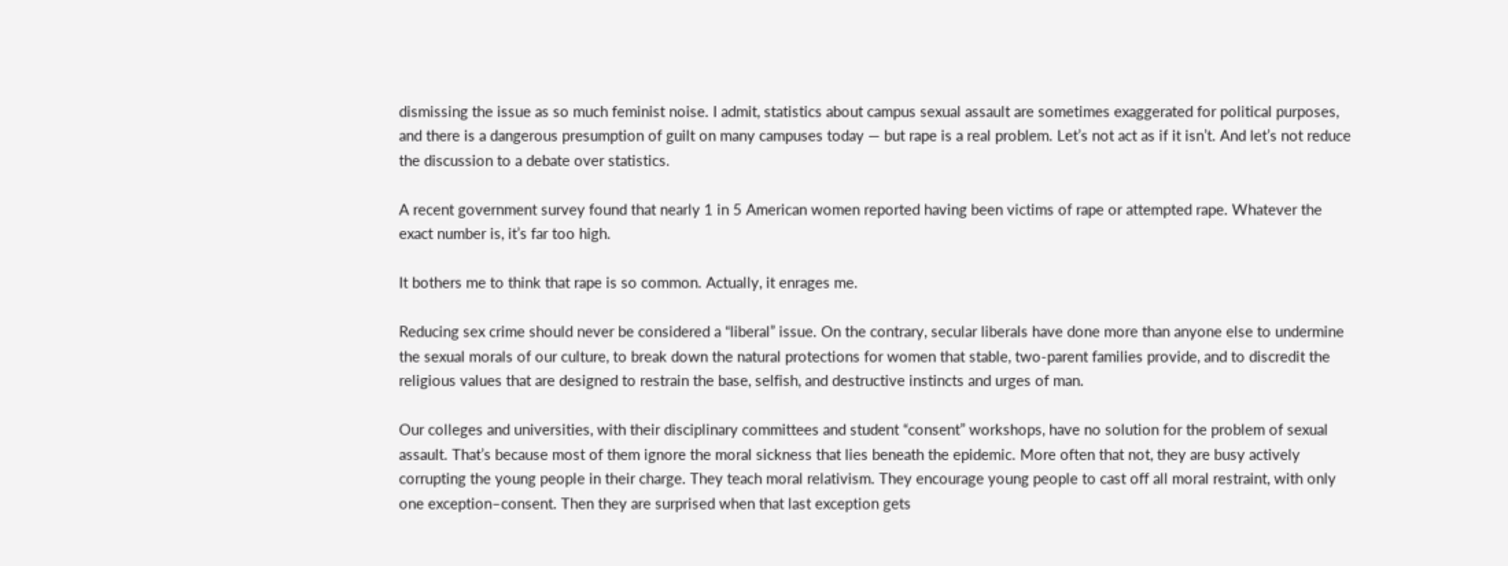dismissing the issue as so much feminist noise. I admit, statistics about campus sexual assault are sometimes exaggerated for political purposes, and there is a dangerous presumption of guilt on many campuses today — but rape is a real problem. Let’s not act as if it isn’t. And let’s not reduce the discussion to a debate over statistics.

A recent government survey found that nearly 1 in 5 American women reported having been victims of rape or attempted rape. Whatever the exact number is, it’s far too high.

It bothers me to think that rape is so common. Actually, it enrages me.

Reducing sex crime should never be considered a “liberal” issue. On the contrary, secular liberals have done more than anyone else to undermine the sexual morals of our culture, to break down the natural protections for women that stable, two-parent families provide, and to discredit the religious values that are designed to restrain the base, selfish, and destructive instincts and urges of man.

Our colleges and universities, with their disciplinary committees and student “consent” workshops, have no solution for the problem of sexual assault. That’s because most of them ignore the moral sickness that lies beneath the epidemic. More often that not, they are busy actively corrupting the young people in their charge. They teach moral relativism. They encourage young people to cast off all moral restraint, with only one exception–consent. Then they are surprised when that last exception gets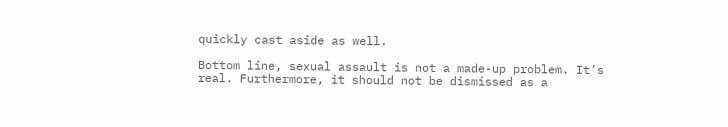quickly cast aside as well.

Bottom line, sexual assault is not a made-up problem. It’s real. Furthermore, it should not be dismissed as a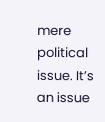mere political issue. It’s an issue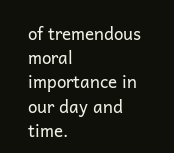of tremendous moral importance in our day and time.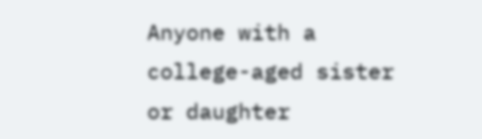Anyone with a college-aged sister or daughter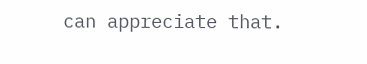can appreciate that.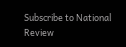Subscribe to National Review